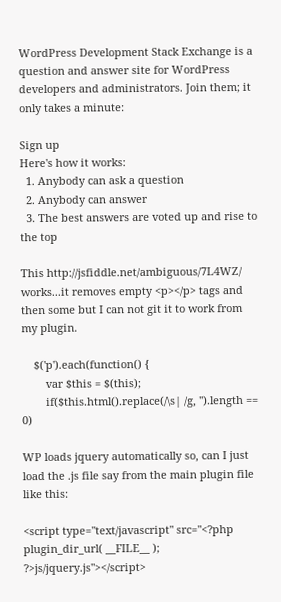WordPress Development Stack Exchange is a question and answer site for WordPress developers and administrators. Join them; it only takes a minute:

Sign up
Here's how it works:
  1. Anybody can ask a question
  2. Anybody can answer
  3. The best answers are voted up and rise to the top

This http://jsfiddle.net/ambiguous/7L4WZ/ works...it removes empty <p></p> tags and then some but I can not git it to work from my plugin.

    $('p').each(function() {
        var $this = $(this);
        if($this.html().replace(/\s| /g, '').length == 0)

WP loads jquery automatically so, can I just load the .js file say from the main plugin file like this:

<script type="text/javascript" src="<?php plugin_dir_url( __FILE__ ); ?>js/jquery.js"></script>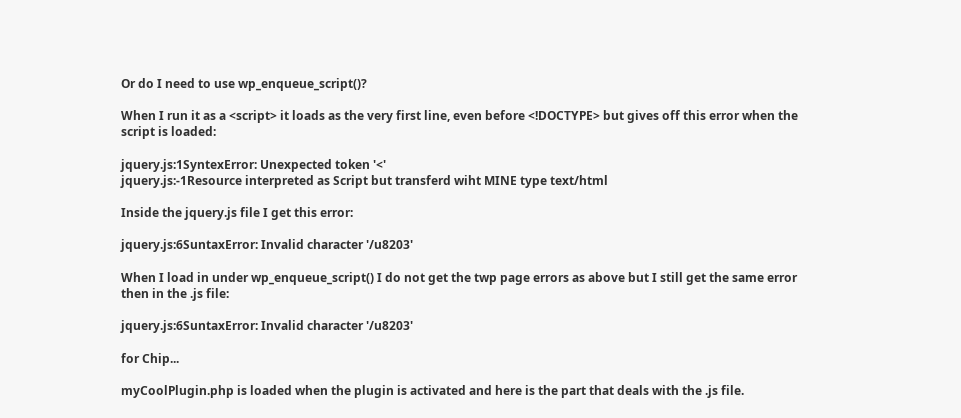Or do I need to use wp_enqueue_script()?

When I run it as a <script> it loads as the very first line, even before <!DOCTYPE> but gives off this error when the script is loaded:

jquery.js:1SyntexError: Unexpected token '<'
jquery.js:-1Resource interpreted as Script but transferd wiht MINE type text/html

Inside the jquery.js file I get this error:

jquery.js:6SuntaxError: Invalid character '/u8203'

When I load in under wp_enqueue_script() I do not get the twp page errors as above but I still get the same error then in the .js file:

jquery.js:6SuntaxError: Invalid character '/u8203'

for Chip...

myCoolPlugin.php is loaded when the plugin is activated and here is the part that deals with the .js file.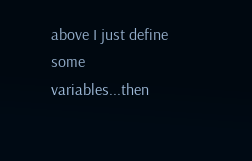above I just define some variables...then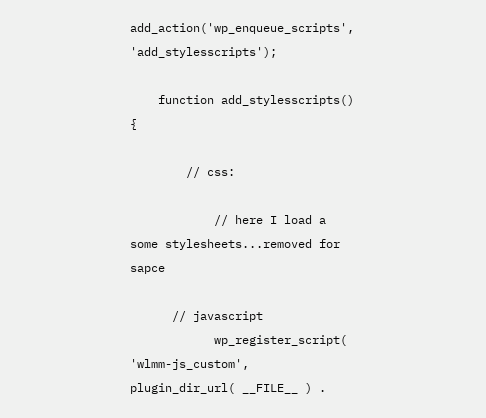add_action('wp_enqueue_scripts', 'add_stylesscripts');

    function add_stylesscripts() {

        // css:

            // here I load a some stylesheets...removed for sapce

      // javascript
            wp_register_script( 'wlmm-js_custom', plugin_dir_url( __FILE__ ) .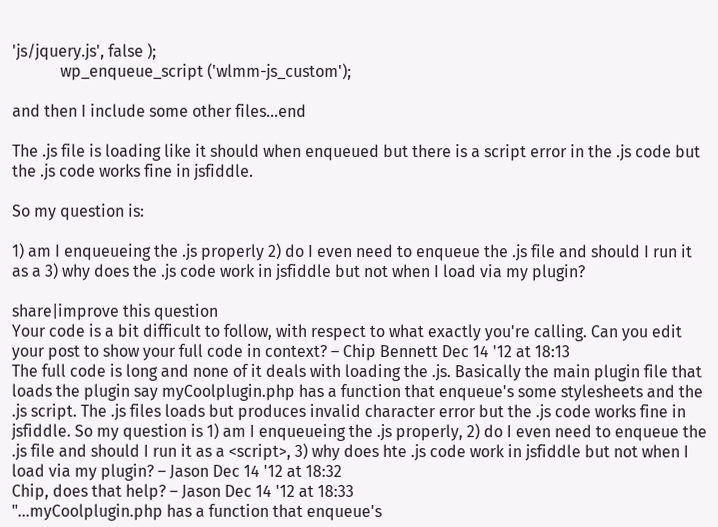'js/jquery.js', false );
            wp_enqueue_script ('wlmm-js_custom');

and then I include some other files...end

The .js file is loading like it should when enqueued but there is a script error in the .js code but the .js code works fine in jsfiddle.

So my question is:

1) am I enqueueing the .js properly 2) do I even need to enqueue the .js file and should I run it as a 3) why does the .js code work in jsfiddle but not when I load via my plugin?

share|improve this question
Your code is a bit difficult to follow, with respect to what exactly you're calling. Can you edit your post to show your full code in context? – Chip Bennett Dec 14 '12 at 18:13
The full code is long and none of it deals with loading the .js. Basically the main plugin file that loads the plugin say myCoolplugin.php has a function that enqueue's some stylesheets and the .js script. The .js files loads but produces invalid character error but the .js code works fine in jsfiddle. So my question is 1) am I enqueueing the .js properly, 2) do I even need to enqueue the .js file and should I run it as a <script>, 3) why does hte .js code work in jsfiddle but not when I load via my plugin? – Jason Dec 14 '12 at 18:32
Chip, does that help? – Jason Dec 14 '12 at 18:33
"...myCoolplugin.php has a function that enqueue's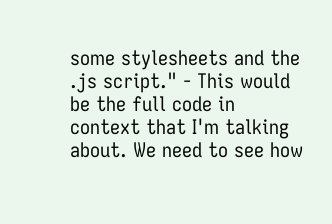some stylesheets and the .js script." - This would be the full code in context that I'm talking about. We need to see how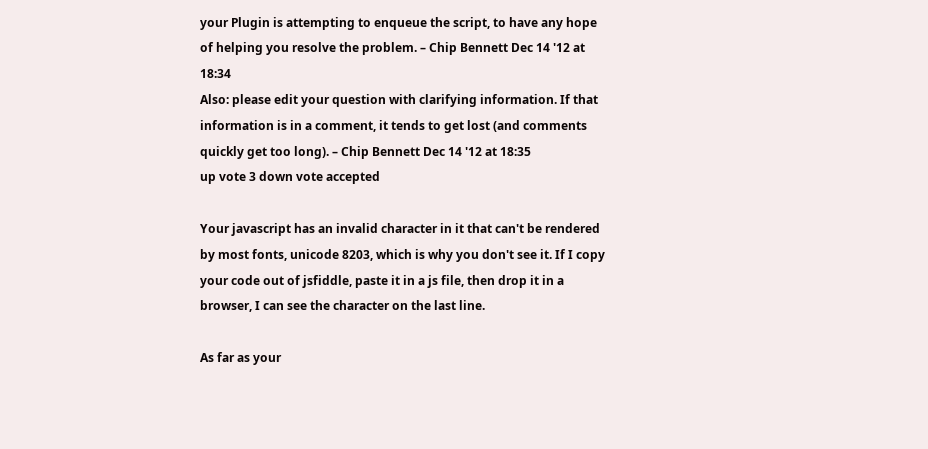your Plugin is attempting to enqueue the script, to have any hope of helping you resolve the problem. – Chip Bennett Dec 14 '12 at 18:34
Also: please edit your question with clarifying information. If that information is in a comment, it tends to get lost (and comments quickly get too long). – Chip Bennett Dec 14 '12 at 18:35
up vote 3 down vote accepted

Your javascript has an invalid character in it that can't be rendered by most fonts, unicode 8203, which is why you don't see it. If I copy your code out of jsfiddle, paste it in a js file, then drop it in a browser, I can see the character on the last line.

As far as your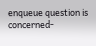enqueue question is concerned-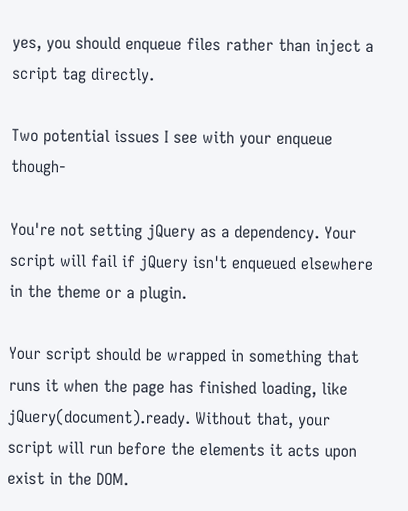yes, you should enqueue files rather than inject a script tag directly.

Two potential issues I see with your enqueue though-

You're not setting jQuery as a dependency. Your script will fail if jQuery isn't enqueued elsewhere in the theme or a plugin.

Your script should be wrapped in something that runs it when the page has finished loading, like jQuery(document).ready. Without that, your script will run before the elements it acts upon exist in the DOM.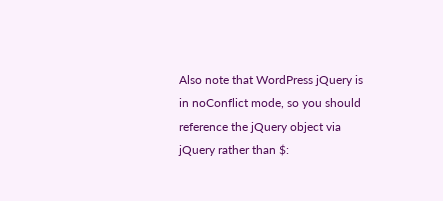Also note that WordPress jQuery is in noConflict mode, so you should reference the jQuery object via jQuery rather than $: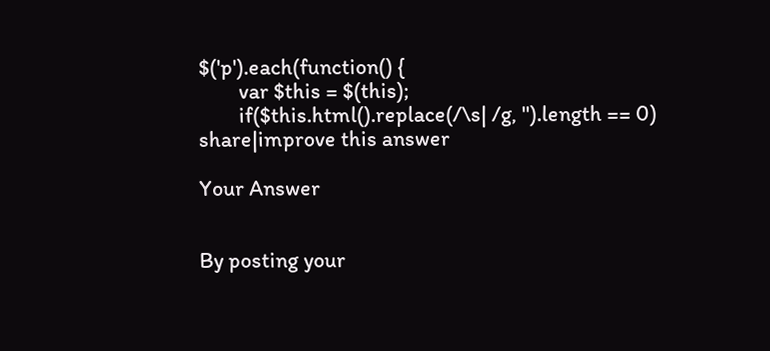$('p').each(function() {
        var $this = $(this);
        if($this.html().replace(/\s| /g, '').length == 0)
share|improve this answer

Your Answer


By posting your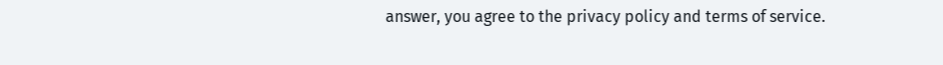answer, you agree to the privacy policy and terms of service.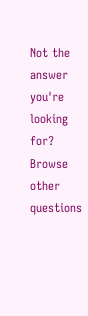Not the answer you're looking for? Browse other questions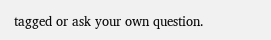tagged or ask your own question.